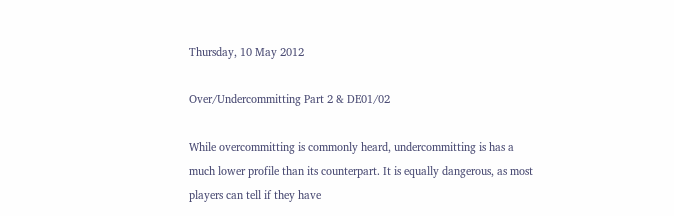Thursday, 10 May 2012

Over/Undercommitting Part 2 & DE01/02

While overcommitting is commonly heard, undercommitting is has a much lower profile than its counterpart. It is equally dangerous, as most players can tell if they have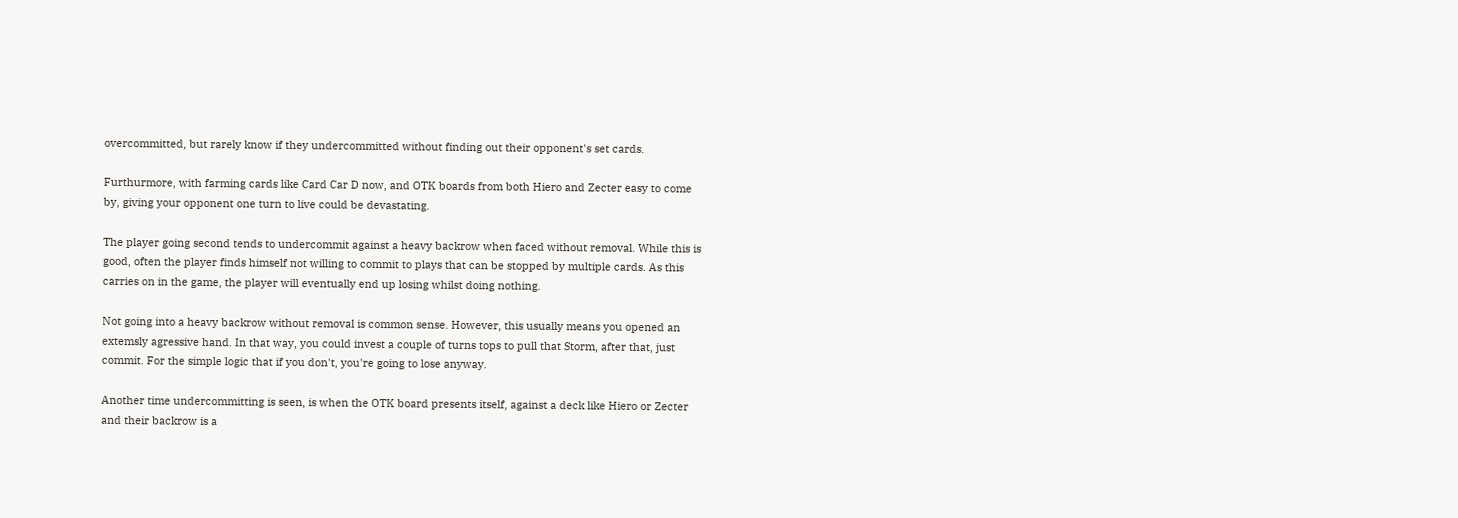overcommitted, but rarely know if they undercommitted without finding out their opponent's set cards.

Furthurmore, with farming cards like Card Car D now, and OTK boards from both Hiero and Zecter easy to come by, giving your opponent one turn to live could be devastating.

The player going second tends to undercommit against a heavy backrow when faced without removal. While this is good, often the player finds himself not willing to commit to plays that can be stopped by multiple cards. As this carries on in the game, the player will eventually end up losing whilst doing nothing.

Not going into a heavy backrow without removal is common sense. However, this usually means you opened an extemsly agressive hand. In that way, you could invest a couple of turns tops to pull that Storm, after that, just commit. For the simple logic that if you don't, you're going to lose anyway.

Another time undercommitting is seen, is when the OTK board presents itself, against a deck like Hiero or Zecter and their backrow is a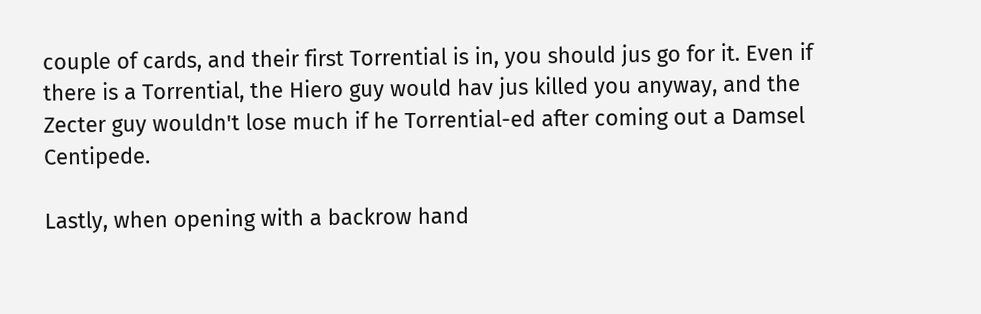couple of cards, and their first Torrential is in, you should jus go for it. Even if there is a Torrential, the Hiero guy would hav jus killed you anyway, and the Zecter guy wouldn't lose much if he Torrential-ed after coming out a Damsel Centipede.

Lastly, when opening with a backrow hand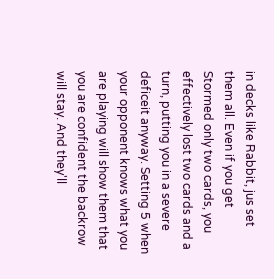in decks like Rabbit, jus set them all. Even if you get Stormed only two cards, you effectively lost two cards and a turn, putting you in a severe deficeit anyway. Setting 5 when your opponent knows what you are playing will show them that you are confident the backrow will stay. And they'll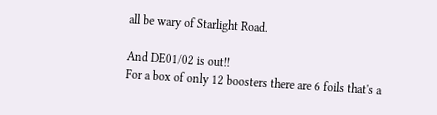all be wary of Starlight Road.

And DE01/02 is out!!
For a box of only 12 boosters there are 6 foils that's a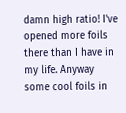damn high ratio! I've opened more foils there than I have in my life. Anyway some cool foils in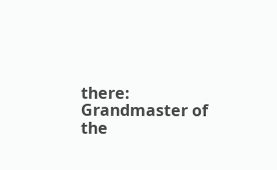there:
Grandmaster of the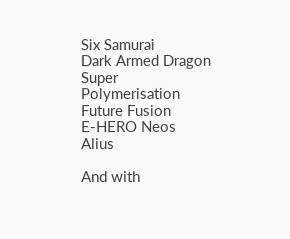Six Samurai
Dark Armed Dragon
Super Polymerisation
Future Fusion
E-HERO Neos Alius

And with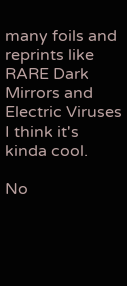many foils and reprints like RARE Dark Mirrors and Electric Viruses I think it's kinda cool.

No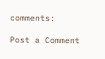comments:

Post a Comment